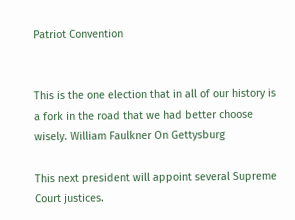Patriot Convention


This is the one election that in all of our history is a fork in the road that we had better choose wisely. William Faulkner On Gettysburg

This next president will appoint several Supreme Court justices.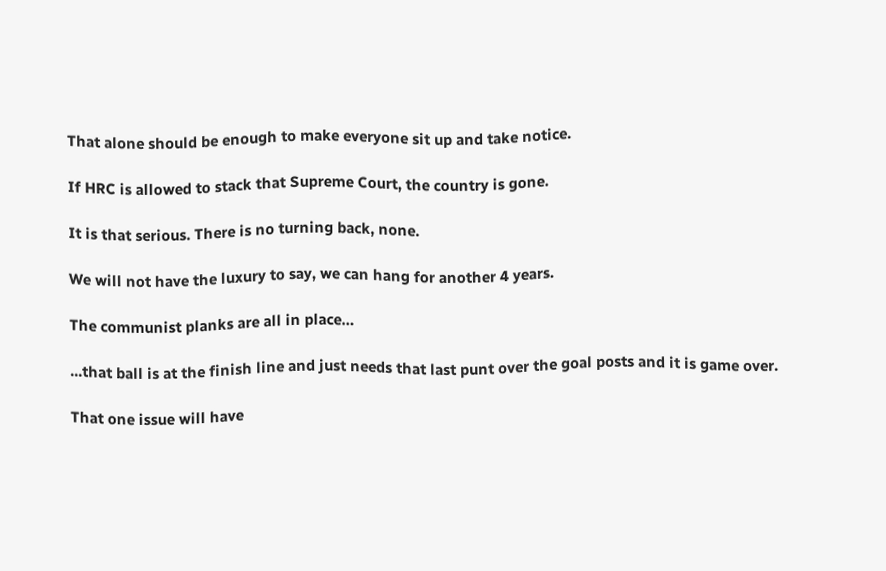That alone should be enough to make everyone sit up and take notice.

If HRC is allowed to stack that Supreme Court, the country is gone.

It is that serious. There is no turning back, none.

We will not have the luxury to say, we can hang for another 4 years.

The communist planks are all in place…

...that ball is at the finish line and just needs that last punt over the goal posts and it is game over.

That one issue will have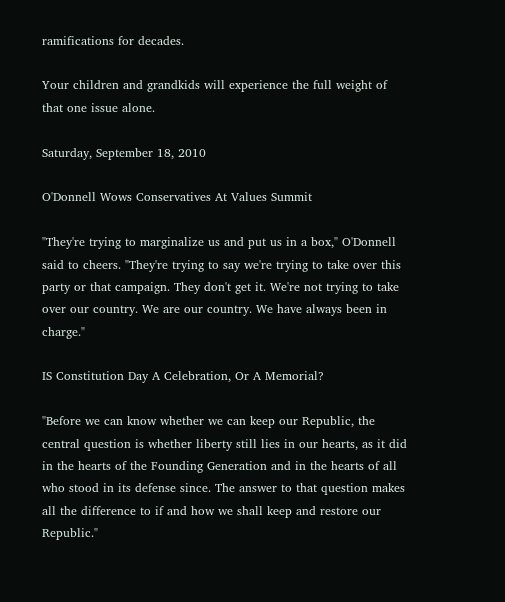ramifications for decades.

Your children and grandkids will experience the full weight of that one issue alone.

Saturday, September 18, 2010

O'Donnell Wows Conservatives At Values Summit

"They're trying to marginalize us and put us in a box," O'Donnell said to cheers. "They're trying to say we're trying to take over this party or that campaign. They don't get it. We're not trying to take over our country. We are our country. We have always been in charge."

IS Constitution Day A Celebration, Or A Memorial?

"Before we can know whether we can keep our Republic, the central question is whether liberty still lies in our hearts, as it did in the hearts of the Founding Generation and in the hearts of all who stood in its defense since. The answer to that question makes all the difference to if and how we shall keep and restore our Republic."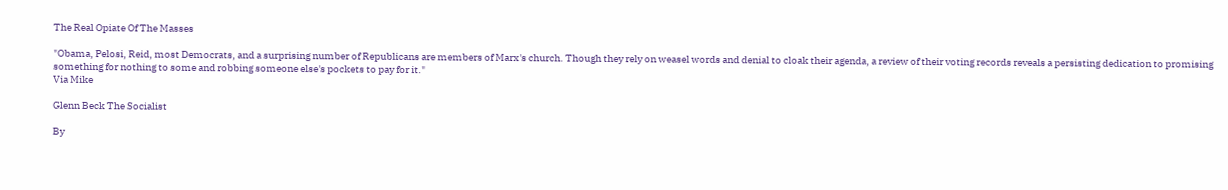The Real Opiate Of The Masses

"Obama, Pelosi, Reid, most Democrats, and a surprising number of Republicans are members of Marx's church. Though they rely on weasel words and denial to cloak their agenda, a review of their voting records reveals a persisting dedication to promising something for nothing to some and robbing someone else's pockets to pay for it."
Via Mike

Glenn Beck The Socialist

By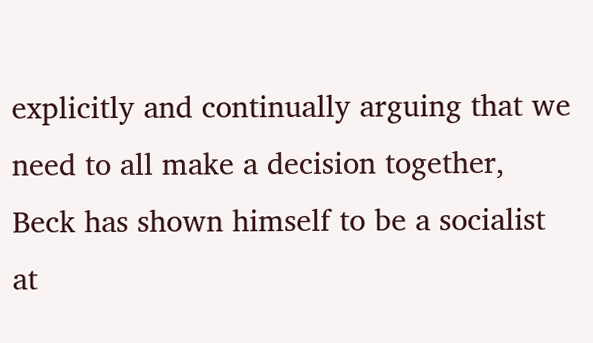explicitly and continually arguing that we need to all make a decision together, Beck has shown himself to be a socialist at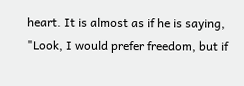heart. It is almost as if he is saying, "Look, I would prefer freedom, but if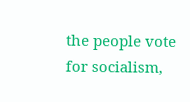the people vote for socialism,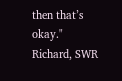then that’s okay."
Richard, SWR